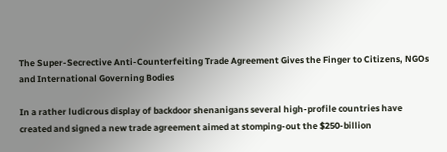The Super-Secrective Anti-Counterfeiting Trade Agreement Gives the Finger to Citizens, NGOs and International Governing Bodies

In a rather ludicrous display of backdoor shenanigans several high-profile countries have created and signed a new trade agreement aimed at stomping-out the $250-billion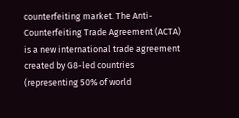counterfeiting market. The Anti-Counterfeiting Trade Agreement (ACTA) is a new international trade agreement created by G8-led countries (representing 50% of world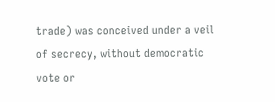trade) was conceived under a veil of secrecy, without democratic vote or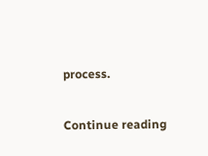process.

Continue reading